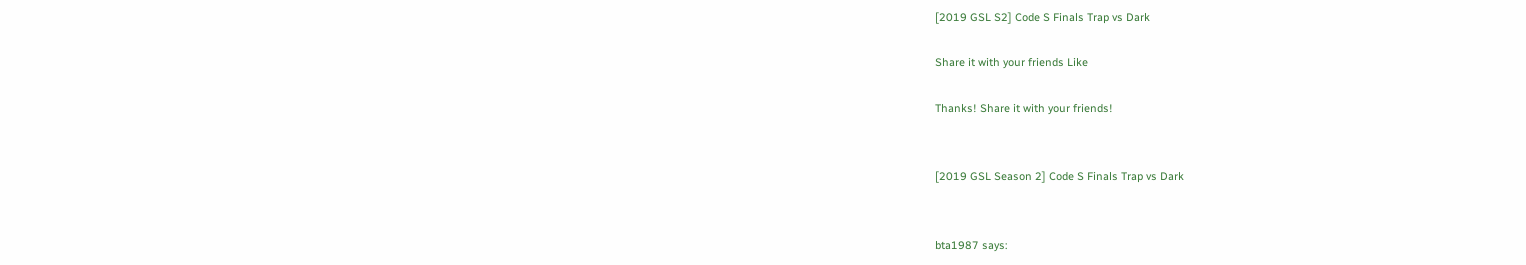[2019 GSL S2] Code S Finals Trap vs Dark

Share it with your friends Like

Thanks! Share it with your friends!


[2019 GSL Season 2] Code S Finals Trap vs Dark


bta1987 says: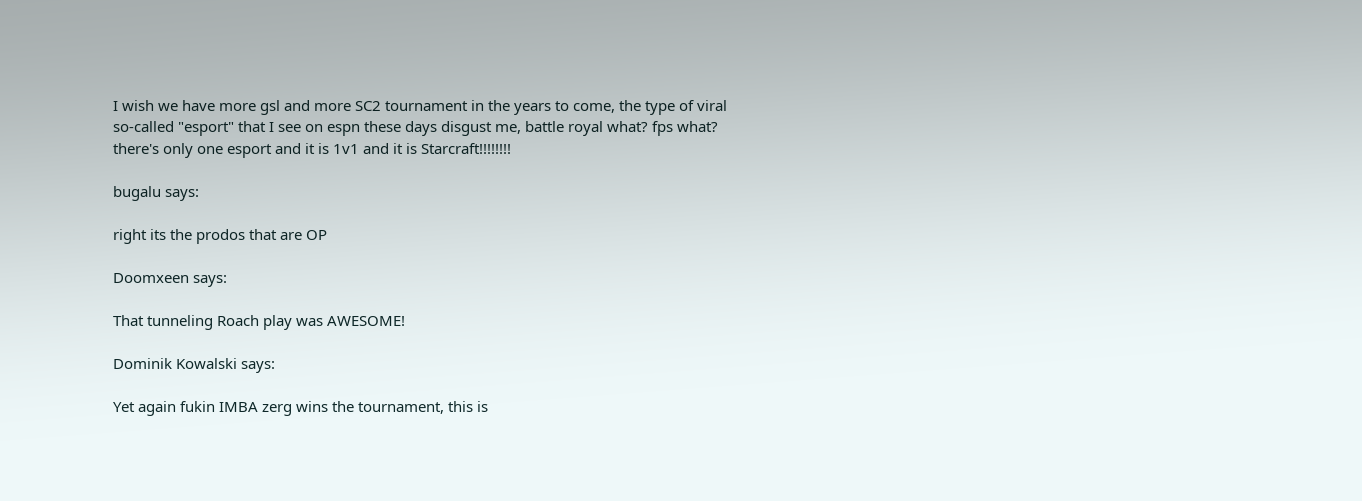I wish we have more gsl and more SC2 tournament in the years to come, the type of viral so-called "esport" that I see on espn these days disgust me, battle royal what? fps what? there's only one esport and it is 1v1 and it is Starcraft!!!!!!!!

bugalu says:

right its the prodos that are OP

Doomxeen says:

That tunneling Roach play was AWESOME!

Dominik Kowalski says:

Yet again fukin IMBA zerg wins the tournament, this is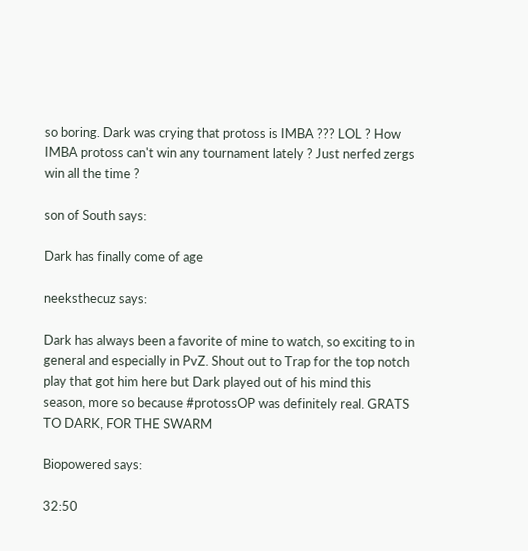so boring. Dark was crying that protoss is IMBA ??? LOL ? How IMBA protoss can't win any tournament lately ? Just nerfed zergs win all the time ?

son of South says:

Dark has finally come of age

neeksthecuz says:

Dark has always been a favorite of mine to watch, so exciting to in general and especially in PvZ. Shout out to Trap for the top notch play that got him here but Dark played out of his mind this season, more so because #protossOP was definitely real. GRATS TO DARK, FOR THE SWARM

Biopowered says:

32:50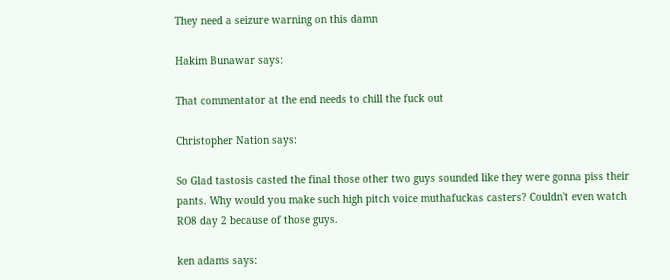They need a seizure warning on this damn

Hakim Bunawar says:

That commentator at the end needs to chill the fuck out

Christopher Nation says:

So Glad tastosis casted the final those other two guys sounded like they were gonna piss their pants. Why would you make such high pitch voice muthafuckas casters? Couldn't even watch RO8 day 2 because of those guys.

ken adams says: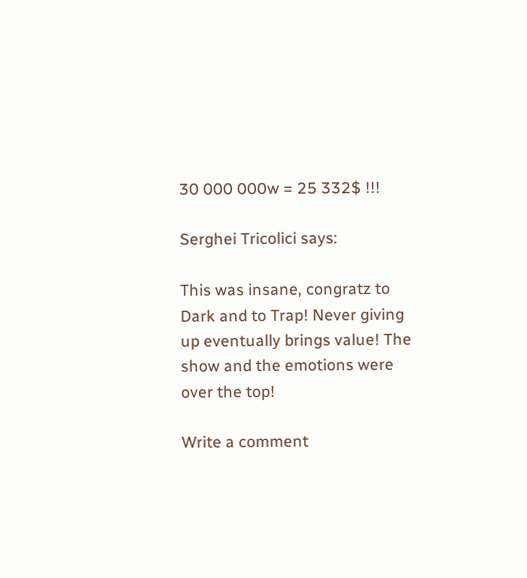30 000 000w = 25 332$ !!!

Serghei Tricolici says:

This was insane, congratz to Dark and to Trap! Never giving up eventually brings value! The show and the emotions were over the top!

Write a comment